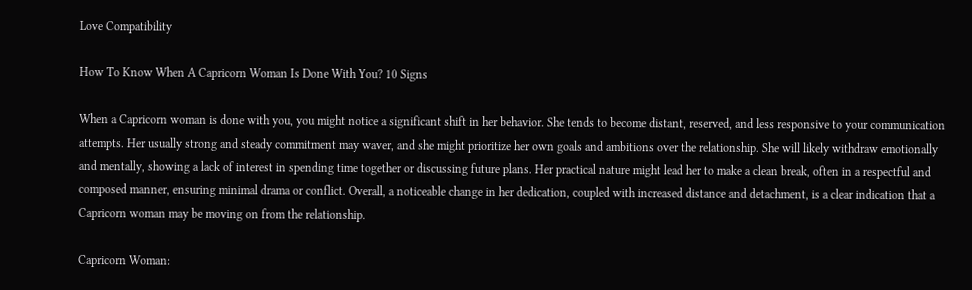Love Compatibility

How To Know When A Capricorn Woman Is Done With You? 10 Signs

When a Capricorn woman is done with you, you might notice a significant shift in her behavior. She tends to become distant, reserved, and less responsive to your communication attempts. Her usually strong and steady commitment may waver, and she might prioritize her own goals and ambitions over the relationship. She will likely withdraw emotionally and mentally, showing a lack of interest in spending time together or discussing future plans. Her practical nature might lead her to make a clean break, often in a respectful and composed manner, ensuring minimal drama or conflict. Overall, a noticeable change in her dedication, coupled with increased distance and detachment, is a clear indication that a Capricorn woman may be moving on from the relationship.

Capricorn Woman: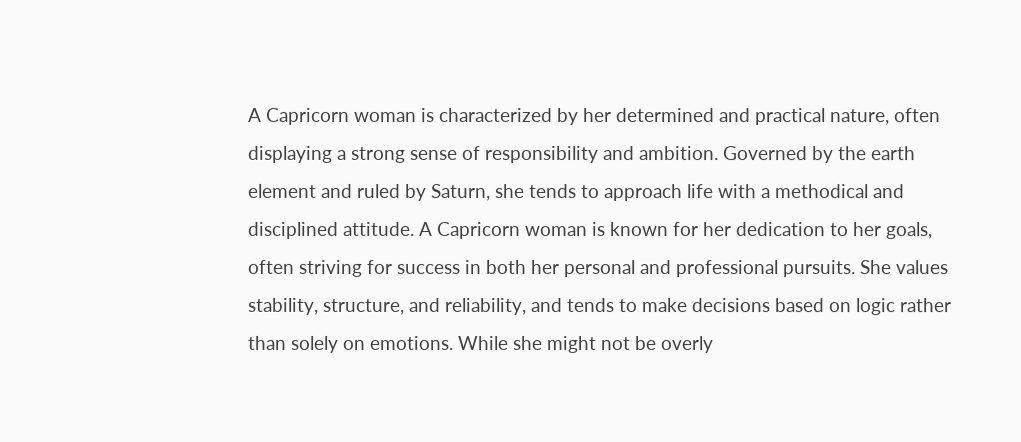A Capricorn woman is characterized by her determined and practical nature, often displaying a strong sense of responsibility and ambition. Governed by the earth element and ruled by Saturn, she tends to approach life with a methodical and disciplined attitude. A Capricorn woman is known for her dedication to her goals, often striving for success in both her personal and professional pursuits. She values stability, structure, and reliability, and tends to make decisions based on logic rather than solely on emotions. While she might not be overly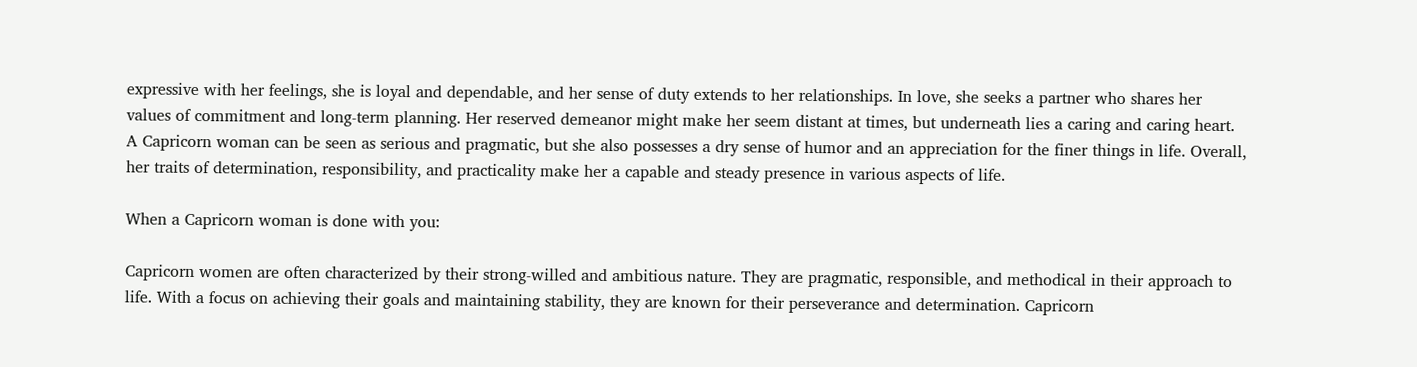expressive with her feelings, she is loyal and dependable, and her sense of duty extends to her relationships. In love, she seeks a partner who shares her values of commitment and long-term planning. Her reserved demeanor might make her seem distant at times, but underneath lies a caring and caring heart. A Capricorn woman can be seen as serious and pragmatic, but she also possesses a dry sense of humor and an appreciation for the finer things in life. Overall, her traits of determination, responsibility, and practicality make her a capable and steady presence in various aspects of life.

When a Capricorn woman is done with you:

Capricorn women are often characterized by their strong-willed and ambitious nature. They are pragmatic, responsible, and methodical in their approach to life. With a focus on achieving their goals and maintaining stability, they are known for their perseverance and determination. Capricorn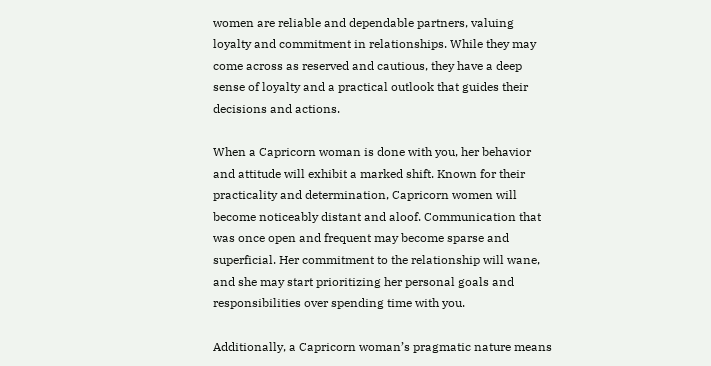women are reliable and dependable partners, valuing loyalty and commitment in relationships. While they may come across as reserved and cautious, they have a deep sense of loyalty and a practical outlook that guides their decisions and actions.

When a Capricorn woman is done with you, her behavior and attitude will exhibit a marked shift. Known for their practicality and determination, Capricorn women will become noticeably distant and aloof. Communication that was once open and frequent may become sparse and superficial. Her commitment to the relationship will wane, and she may start prioritizing her personal goals and responsibilities over spending time with you.

Additionally, a Capricorn woman’s pragmatic nature means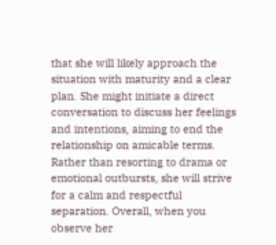that she will likely approach the situation with maturity and a clear plan. She might initiate a direct conversation to discuss her feelings and intentions, aiming to end the relationship on amicable terms. Rather than resorting to drama or emotional outbursts, she will strive for a calm and respectful separation. Overall, when you observe her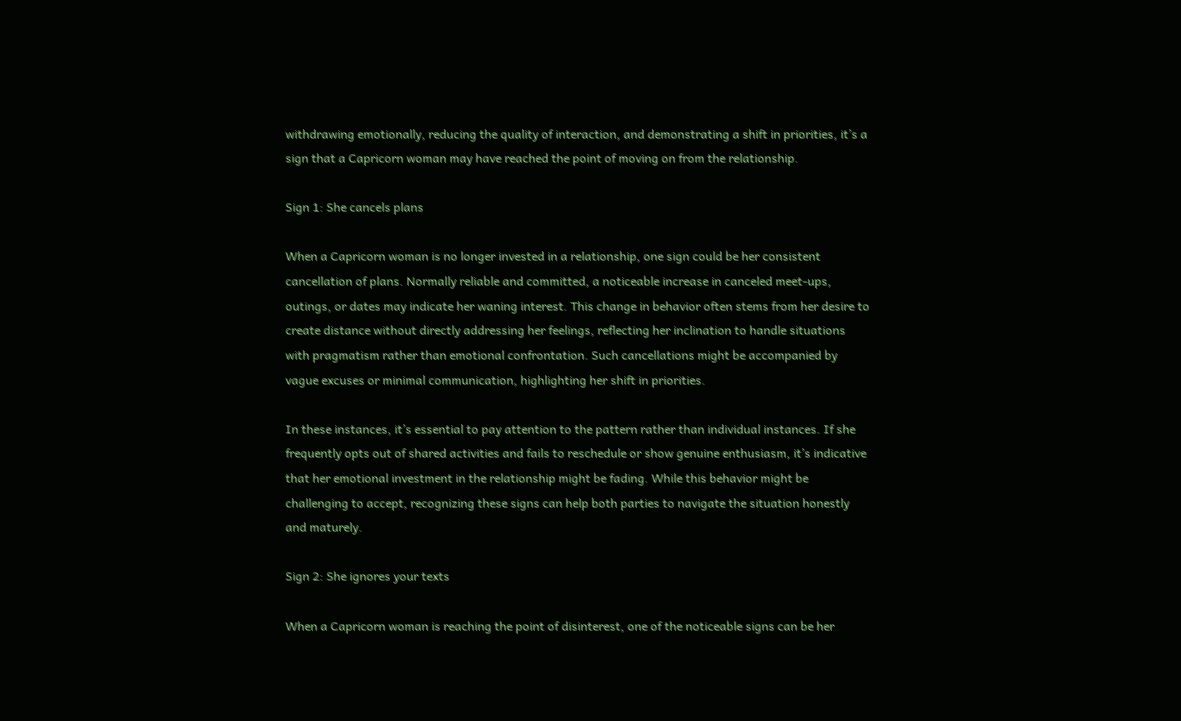withdrawing emotionally, reducing the quality of interaction, and demonstrating a shift in priorities, it’s a sign that a Capricorn woman may have reached the point of moving on from the relationship.

Sign 1: She cancels plans

When a Capricorn woman is no longer invested in a relationship, one sign could be her consistent cancellation of plans. Normally reliable and committed, a noticeable increase in canceled meet-ups, outings, or dates may indicate her waning interest. This change in behavior often stems from her desire to create distance without directly addressing her feelings, reflecting her inclination to handle situations with pragmatism rather than emotional confrontation. Such cancellations might be accompanied by vague excuses or minimal communication, highlighting her shift in priorities.

In these instances, it’s essential to pay attention to the pattern rather than individual instances. If she frequently opts out of shared activities and fails to reschedule or show genuine enthusiasm, it’s indicative that her emotional investment in the relationship might be fading. While this behavior might be challenging to accept, recognizing these signs can help both parties to navigate the situation honestly and maturely.

Sign 2: She ignores your texts

When a Capricorn woman is reaching the point of disinterest, one of the noticeable signs can be her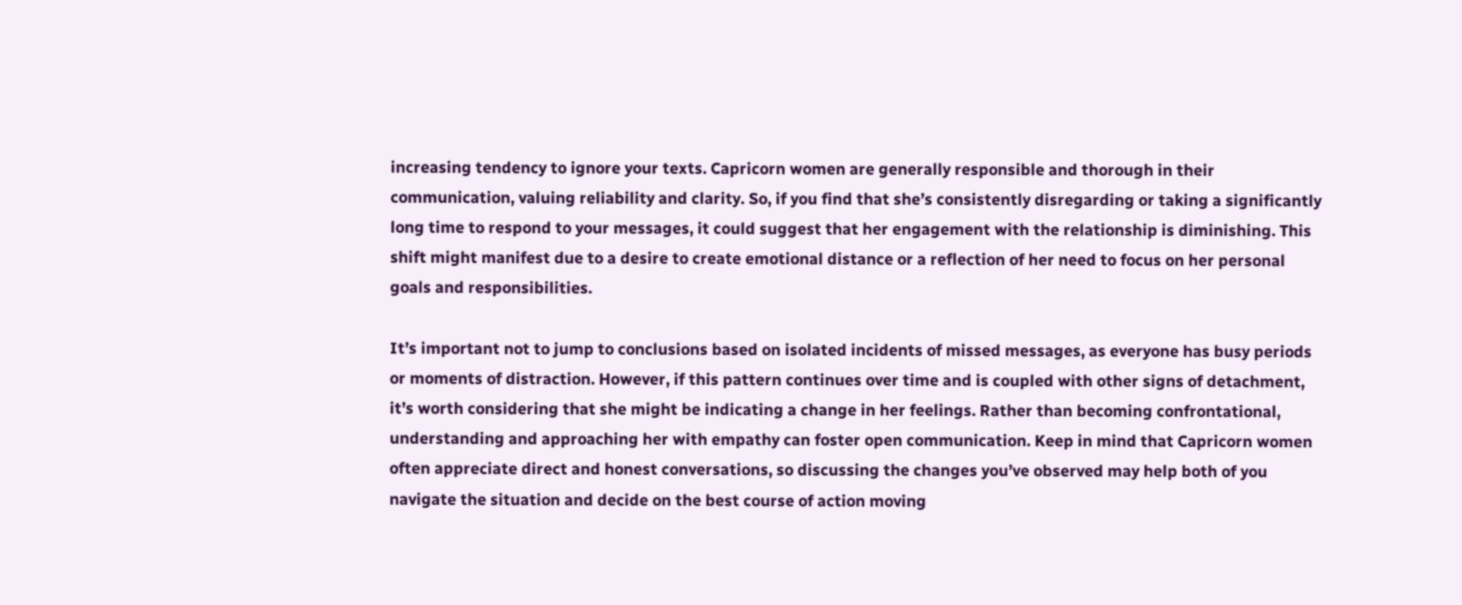increasing tendency to ignore your texts. Capricorn women are generally responsible and thorough in their communication, valuing reliability and clarity. So, if you find that she’s consistently disregarding or taking a significantly long time to respond to your messages, it could suggest that her engagement with the relationship is diminishing. This shift might manifest due to a desire to create emotional distance or a reflection of her need to focus on her personal goals and responsibilities.

It’s important not to jump to conclusions based on isolated incidents of missed messages, as everyone has busy periods or moments of distraction. However, if this pattern continues over time and is coupled with other signs of detachment, it’s worth considering that she might be indicating a change in her feelings. Rather than becoming confrontational, understanding and approaching her with empathy can foster open communication. Keep in mind that Capricorn women often appreciate direct and honest conversations, so discussing the changes you’ve observed may help both of you navigate the situation and decide on the best course of action moving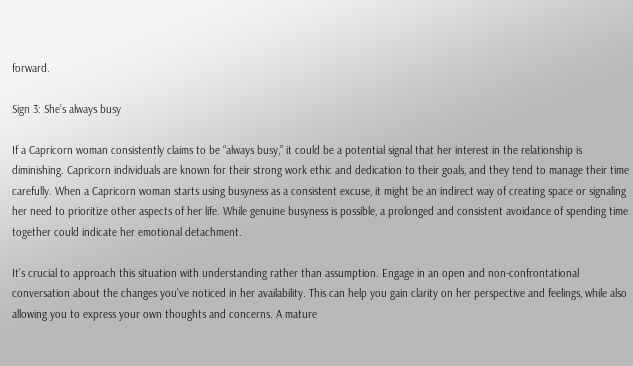forward.

Sign 3: She’s always busy

If a Capricorn woman consistently claims to be “always busy,” it could be a potential signal that her interest in the relationship is diminishing. Capricorn individuals are known for their strong work ethic and dedication to their goals, and they tend to manage their time carefully. When a Capricorn woman starts using busyness as a consistent excuse, it might be an indirect way of creating space or signaling her need to prioritize other aspects of her life. While genuine busyness is possible, a prolonged and consistent avoidance of spending time together could indicate her emotional detachment.

It’s crucial to approach this situation with understanding rather than assumption. Engage in an open and non-confrontational conversation about the changes you’ve noticed in her availability. This can help you gain clarity on her perspective and feelings, while also allowing you to express your own thoughts and concerns. A mature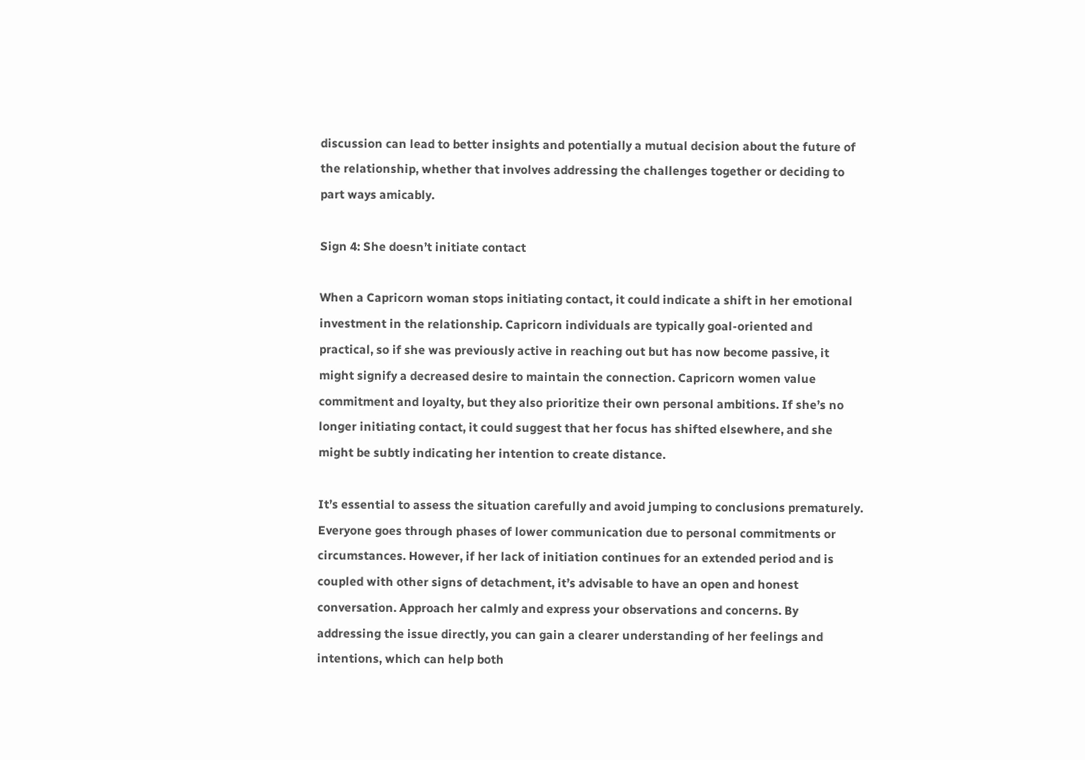discussion can lead to better insights and potentially a mutual decision about the future of the relationship, whether that involves addressing the challenges together or deciding to part ways amicably.

Sign 4: She doesn’t initiate contact

When a Capricorn woman stops initiating contact, it could indicate a shift in her emotional investment in the relationship. Capricorn individuals are typically goal-oriented and practical, so if she was previously active in reaching out but has now become passive, it might signify a decreased desire to maintain the connection. Capricorn women value commitment and loyalty, but they also prioritize their own personal ambitions. If she’s no longer initiating contact, it could suggest that her focus has shifted elsewhere, and she might be subtly indicating her intention to create distance.

It’s essential to assess the situation carefully and avoid jumping to conclusions prematurely. Everyone goes through phases of lower communication due to personal commitments or circumstances. However, if her lack of initiation continues for an extended period and is coupled with other signs of detachment, it’s advisable to have an open and honest conversation. Approach her calmly and express your observations and concerns. By addressing the issue directly, you can gain a clearer understanding of her feelings and intentions, which can help both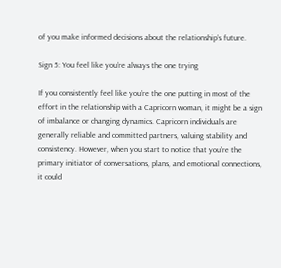of you make informed decisions about the relationship’s future.

Sign 5: You feel like you’re always the one trying

If you consistently feel like you’re the one putting in most of the effort in the relationship with a Capricorn woman, it might be a sign of imbalance or changing dynamics. Capricorn individuals are generally reliable and committed partners, valuing stability and consistency. However, when you start to notice that you’re the primary initiator of conversations, plans, and emotional connections, it could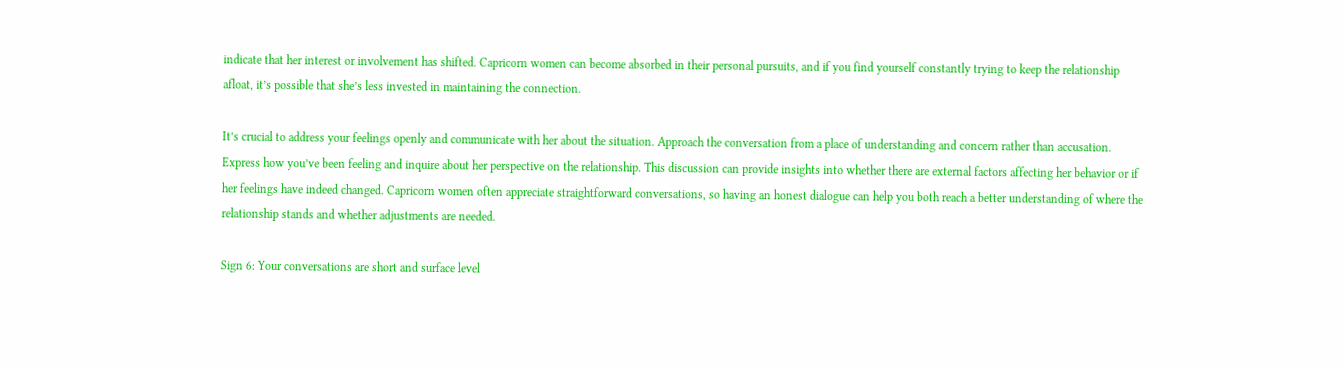indicate that her interest or involvement has shifted. Capricorn women can become absorbed in their personal pursuits, and if you find yourself constantly trying to keep the relationship afloat, it’s possible that she’s less invested in maintaining the connection.

It’s crucial to address your feelings openly and communicate with her about the situation. Approach the conversation from a place of understanding and concern rather than accusation. Express how you’ve been feeling and inquire about her perspective on the relationship. This discussion can provide insights into whether there are external factors affecting her behavior or if her feelings have indeed changed. Capricorn women often appreciate straightforward conversations, so having an honest dialogue can help you both reach a better understanding of where the relationship stands and whether adjustments are needed.

Sign 6: Your conversations are short and surface level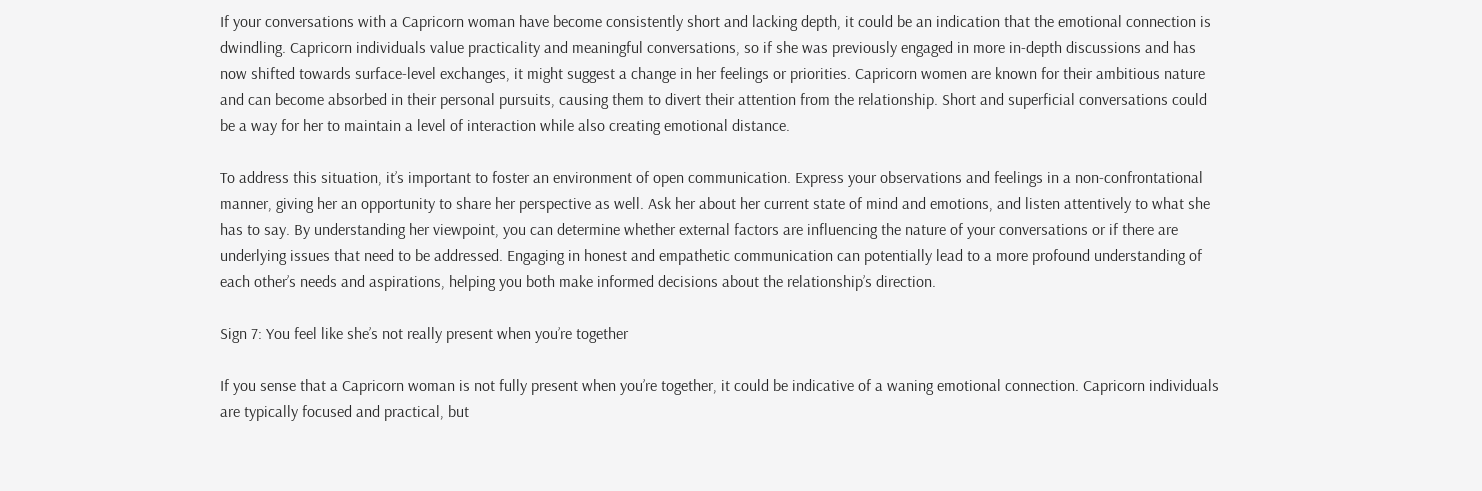If your conversations with a Capricorn woman have become consistently short and lacking depth, it could be an indication that the emotional connection is dwindling. Capricorn individuals value practicality and meaningful conversations, so if she was previously engaged in more in-depth discussions and has now shifted towards surface-level exchanges, it might suggest a change in her feelings or priorities. Capricorn women are known for their ambitious nature and can become absorbed in their personal pursuits, causing them to divert their attention from the relationship. Short and superficial conversations could be a way for her to maintain a level of interaction while also creating emotional distance.

To address this situation, it’s important to foster an environment of open communication. Express your observations and feelings in a non-confrontational manner, giving her an opportunity to share her perspective as well. Ask her about her current state of mind and emotions, and listen attentively to what she has to say. By understanding her viewpoint, you can determine whether external factors are influencing the nature of your conversations or if there are underlying issues that need to be addressed. Engaging in honest and empathetic communication can potentially lead to a more profound understanding of each other’s needs and aspirations, helping you both make informed decisions about the relationship’s direction.

Sign 7: You feel like she’s not really present when you’re together

If you sense that a Capricorn woman is not fully present when you’re together, it could be indicative of a waning emotional connection. Capricorn individuals are typically focused and practical, but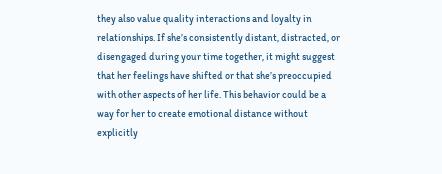they also value quality interactions and loyalty in relationships. If she’s consistently distant, distracted, or disengaged during your time together, it might suggest that her feelings have shifted or that she’s preoccupied with other aspects of her life. This behavior could be a way for her to create emotional distance without explicitly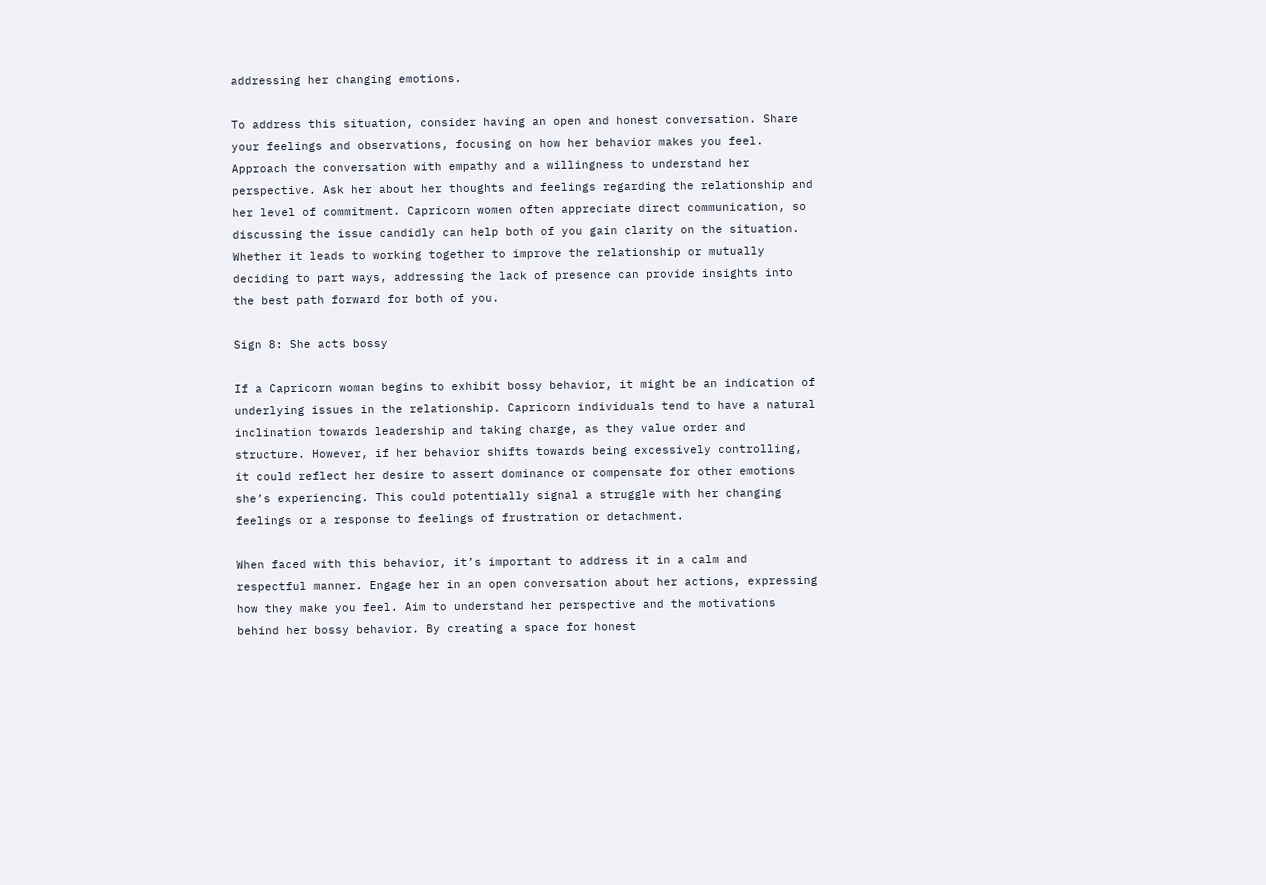addressing her changing emotions.

To address this situation, consider having an open and honest conversation. Share your feelings and observations, focusing on how her behavior makes you feel. Approach the conversation with empathy and a willingness to understand her perspective. Ask her about her thoughts and feelings regarding the relationship and her level of commitment. Capricorn women often appreciate direct communication, so discussing the issue candidly can help both of you gain clarity on the situation. Whether it leads to working together to improve the relationship or mutually deciding to part ways, addressing the lack of presence can provide insights into the best path forward for both of you.

Sign 8: She acts bossy

If a Capricorn woman begins to exhibit bossy behavior, it might be an indication of underlying issues in the relationship. Capricorn individuals tend to have a natural inclination towards leadership and taking charge, as they value order and structure. However, if her behavior shifts towards being excessively controlling, it could reflect her desire to assert dominance or compensate for other emotions she’s experiencing. This could potentially signal a struggle with her changing feelings or a response to feelings of frustration or detachment.

When faced with this behavior, it’s important to address it in a calm and respectful manner. Engage her in an open conversation about her actions, expressing how they make you feel. Aim to understand her perspective and the motivations behind her bossy behavior. By creating a space for honest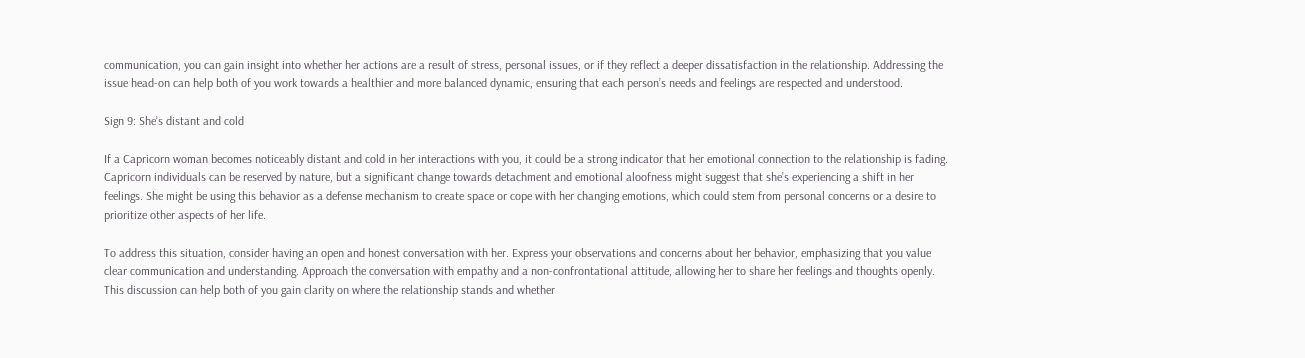communication, you can gain insight into whether her actions are a result of stress, personal issues, or if they reflect a deeper dissatisfaction in the relationship. Addressing the issue head-on can help both of you work towards a healthier and more balanced dynamic, ensuring that each person’s needs and feelings are respected and understood.

Sign 9: She’s distant and cold

If a Capricorn woman becomes noticeably distant and cold in her interactions with you, it could be a strong indicator that her emotional connection to the relationship is fading. Capricorn individuals can be reserved by nature, but a significant change towards detachment and emotional aloofness might suggest that she’s experiencing a shift in her feelings. She might be using this behavior as a defense mechanism to create space or cope with her changing emotions, which could stem from personal concerns or a desire to prioritize other aspects of her life.

To address this situation, consider having an open and honest conversation with her. Express your observations and concerns about her behavior, emphasizing that you value clear communication and understanding. Approach the conversation with empathy and a non-confrontational attitude, allowing her to share her feelings and thoughts openly. This discussion can help both of you gain clarity on where the relationship stands and whether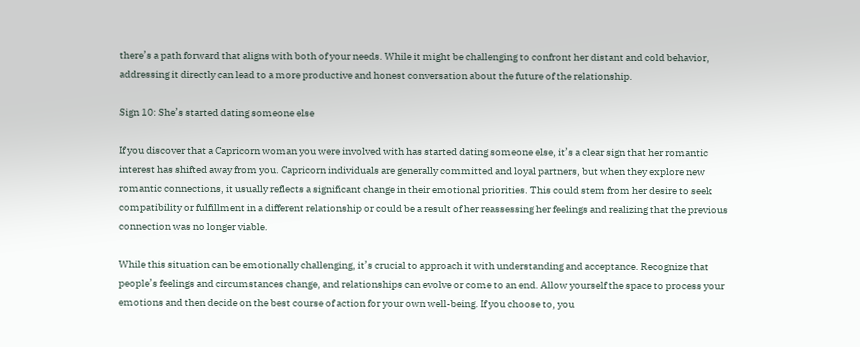there’s a path forward that aligns with both of your needs. While it might be challenging to confront her distant and cold behavior, addressing it directly can lead to a more productive and honest conversation about the future of the relationship.

Sign 10: She’s started dating someone else

If you discover that a Capricorn woman you were involved with has started dating someone else, it’s a clear sign that her romantic interest has shifted away from you. Capricorn individuals are generally committed and loyal partners, but when they explore new romantic connections, it usually reflects a significant change in their emotional priorities. This could stem from her desire to seek compatibility or fulfillment in a different relationship or could be a result of her reassessing her feelings and realizing that the previous connection was no longer viable.

While this situation can be emotionally challenging, it’s crucial to approach it with understanding and acceptance. Recognize that people’s feelings and circumstances change, and relationships can evolve or come to an end. Allow yourself the space to process your emotions and then decide on the best course of action for your own well-being. If you choose to, you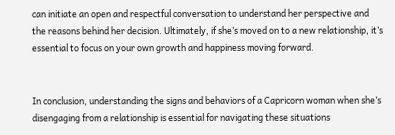can initiate an open and respectful conversation to understand her perspective and the reasons behind her decision. Ultimately, if she’s moved on to a new relationship, it’s essential to focus on your own growth and happiness moving forward.


In conclusion, understanding the signs and behaviors of a Capricorn woman when she’s disengaging from a relationship is essential for navigating these situations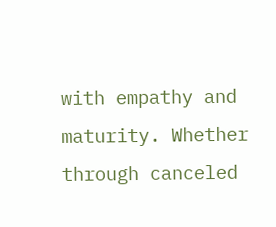with empathy and maturity. Whether through canceled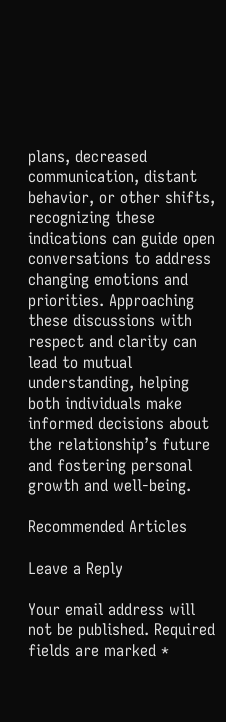plans, decreased communication, distant behavior, or other shifts, recognizing these indications can guide open conversations to address changing emotions and priorities. Approaching these discussions with respect and clarity can lead to mutual understanding, helping both individuals make informed decisions about the relationship’s future and fostering personal growth and well-being.

Recommended Articles

Leave a Reply

Your email address will not be published. Required fields are marked *